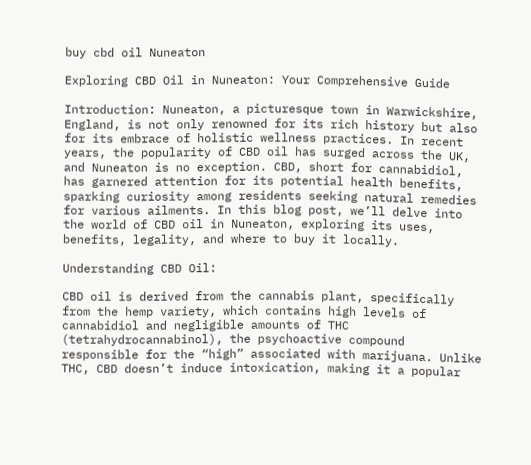buy cbd oil Nuneaton

Exploring CBD Oil in Nuneaton: Your Comprehensive Guide

Introduction: Nuneaton, a picturesque town in Warwickshire, England, is not only renowned for its rich history but also for its embrace of holistic wellness practices. In recent years, the popularity of CBD oil has surged across the UK, and Nuneaton is no exception. CBD, short for cannabidiol, has garnered attention for its potential health benefits, sparking curiosity among residents seeking natural remedies for various ailments. In this blog post, we’ll delve into the world of CBD oil in Nuneaton, exploring its uses, benefits, legality, and where to buy it locally.

Understanding CBD Oil:

CBD oil is derived from the cannabis plant, specifically from the hemp variety, which contains high levels of cannabidiol and negligible amounts of THC (tetrahydrocannabinol), the psychoactive compound responsible for the “high” associated with marijuana. Unlike THC, CBD doesn’t induce intoxication, making it a popular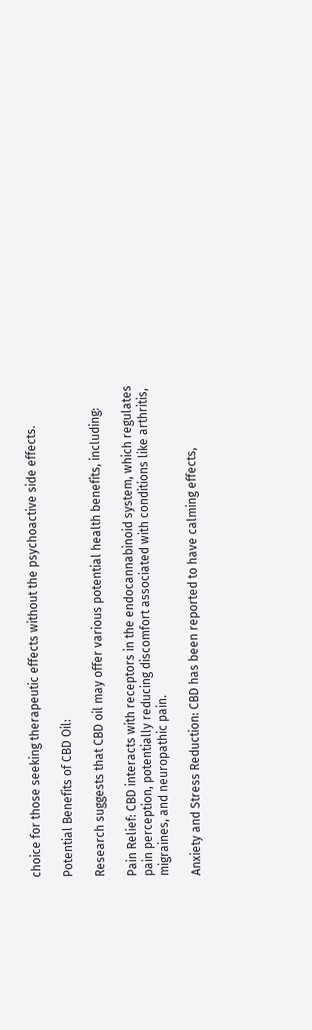choice for those seeking therapeutic effects without the psychoactive side effects.

Potential Benefits of CBD Oil:

Research suggests that CBD oil may offer various potential health benefits, including:

Pain Relief: CBD interacts with receptors in the endocannabinoid system, which regulates pain perception, potentially reducing discomfort associated with conditions like arthritis, migraines, and neuropathic pain.

Anxiety and Stress Reduction: CBD has been reported to have calming effects,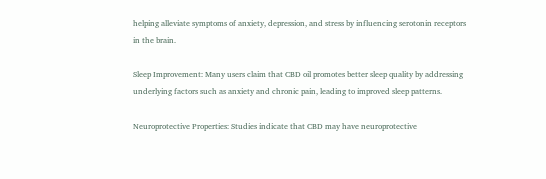helping alleviate symptoms of anxiety, depression, and stress by influencing serotonin receptors in the brain.

Sleep Improvement: Many users claim that CBD oil promotes better sleep quality by addressing underlying factors such as anxiety and chronic pain, leading to improved sleep patterns.

Neuroprotective Properties: Studies indicate that CBD may have neuroprotective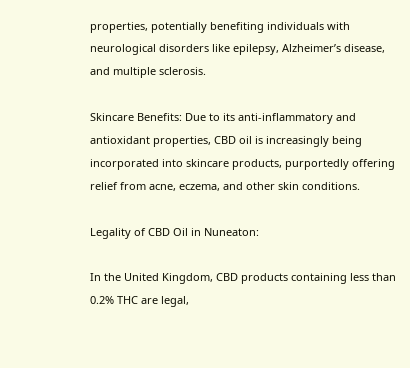properties, potentially benefiting individuals with neurological disorders like epilepsy, Alzheimer’s disease, and multiple sclerosis.

Skincare Benefits: Due to its anti-inflammatory and antioxidant properties, CBD oil is increasingly being incorporated into skincare products, purportedly offering relief from acne, eczema, and other skin conditions.

Legality of CBD Oil in Nuneaton:

In the United Kingdom, CBD products containing less than 0.2% THC are legal,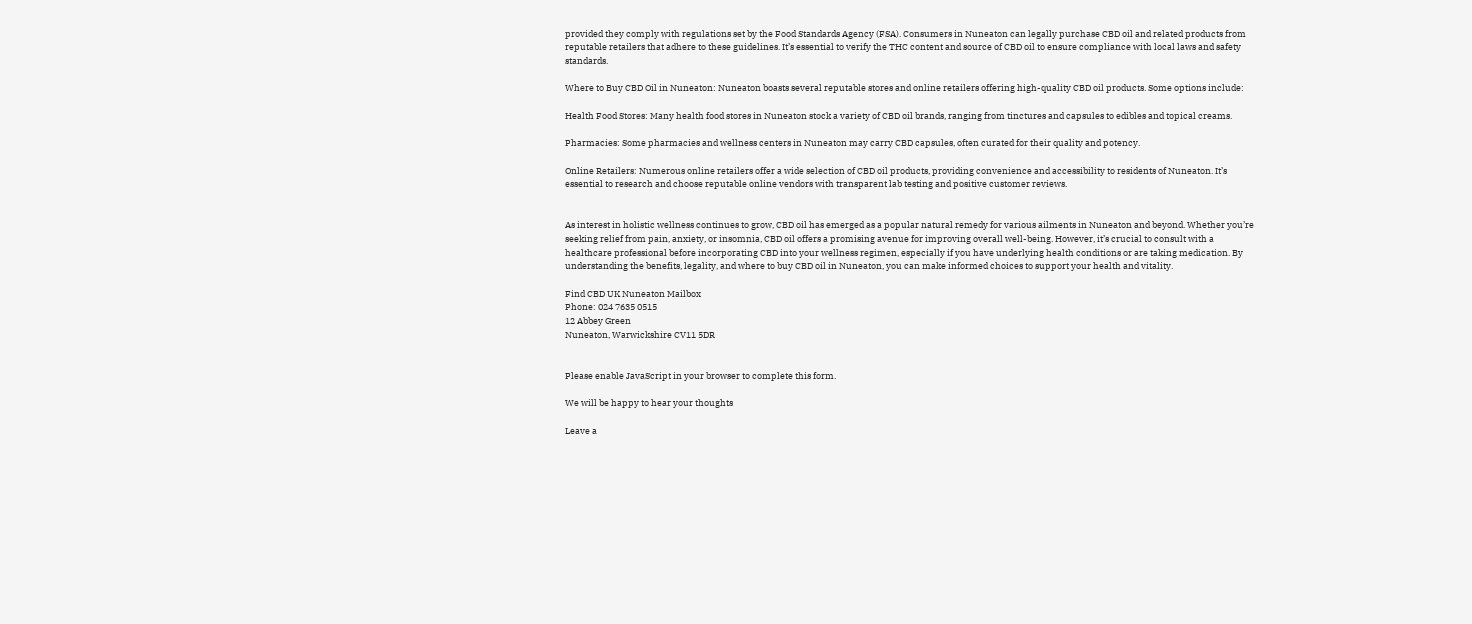provided they comply with regulations set by the Food Standards Agency (FSA). Consumers in Nuneaton can legally purchase CBD oil and related products from reputable retailers that adhere to these guidelines. It’s essential to verify the THC content and source of CBD oil to ensure compliance with local laws and safety standards.

Where to Buy CBD Oil in Nuneaton: Nuneaton boasts several reputable stores and online retailers offering high-quality CBD oil products. Some options include:

Health Food Stores: Many health food stores in Nuneaton stock a variety of CBD oil brands, ranging from tinctures and capsules to edibles and topical creams.

Pharmacies: Some pharmacies and wellness centers in Nuneaton may carry CBD capsules, often curated for their quality and potency.

Online Retailers: Numerous online retailers offer a wide selection of CBD oil products, providing convenience and accessibility to residents of Nuneaton. It’s essential to research and choose reputable online vendors with transparent lab testing and positive customer reviews.


As interest in holistic wellness continues to grow, CBD oil has emerged as a popular natural remedy for various ailments in Nuneaton and beyond. Whether you’re seeking relief from pain, anxiety, or insomnia, CBD oil offers a promising avenue for improving overall well-being. However, it’s crucial to consult with a healthcare professional before incorporating CBD into your wellness regimen, especially if you have underlying health conditions or are taking medication. By understanding the benefits, legality, and where to buy CBD oil in Nuneaton, you can make informed choices to support your health and vitality.

Find CBD UK Nuneaton Mailbox
Phone: 024 7635 0515
12 Abbey Green
Nuneaton, Warwickshire CV11 5DR


Please enable JavaScript in your browser to complete this form.

We will be happy to hear your thoughts

Leave a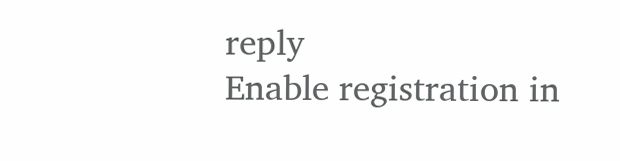reply
Enable registration in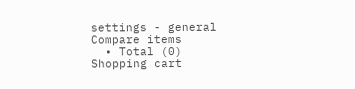settings - general
Compare items
  • Total (0)
Shopping cart